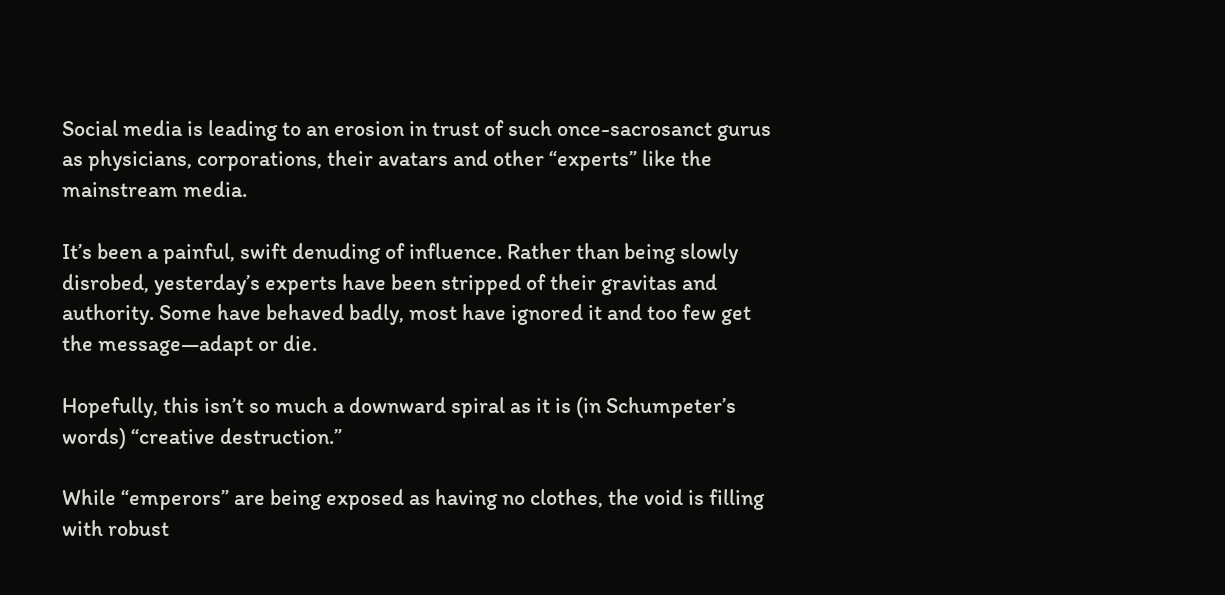Social media is leading to an erosion in trust of such once-sacrosanct gurus as physicians, corporations, their avatars and other “experts” like the mainstream media.

It’s been a painful, swift denuding of influence. Rather than being slowly disrobed, yesterday’s experts have been stripped of their gravitas and authority. Some have behaved badly, most have ignored it and too few get the message—adapt or die.

Hopefully, this isn’t so much a downward spiral as it is (in Schumpeter’s words) “creative destruction.”

While “emperors” are being exposed as having no clothes, the void is filling with robust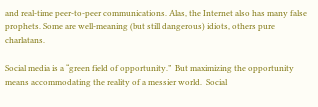and real-time peer-to-peer communications. Alas, the Internet also has many false prophets. Some are well-meaning (but still dangerous) idiots, others pure charlatans.

Social media is a “green field of opportunity.”  But maximizing the opportunity means accommodating the reality of a messier world.  Social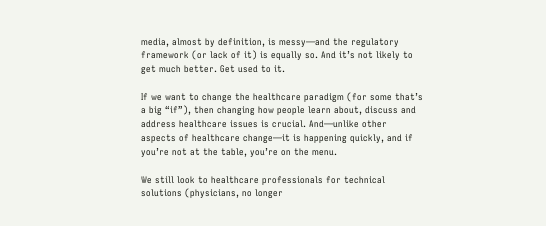media, almost by definition, is messy—and the regulatory framework (or lack of it) is equally so. And it’s not likely to get much better. Get used to it.

If we want to change the healthcare paradigm (for some that’s a big “if”), then changing how people learn about, discuss and address healthcare issues is crucial. And—unlike other aspects of healthcare change—it is happening quickly, and if you’re not at the table, you’re on the menu.

We still look to healthcare professionals for technical solutions (physicians, no longer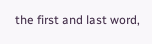the first and last word,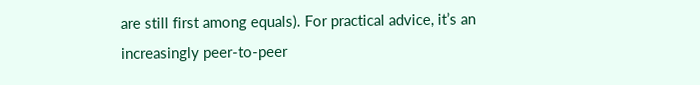are still first among equals). For practical advice, it’s an increasingly peer-to-peer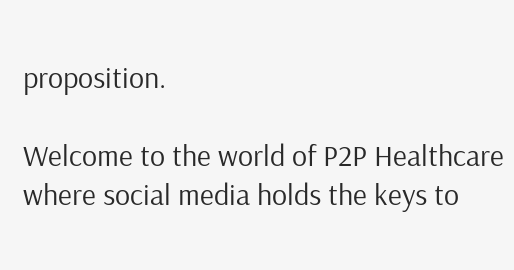proposition.

Welcome to the world of P2P Healthcare where social media holds the keys to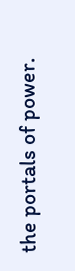the portals of power.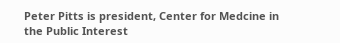Peter Pitts is president, Center for Medcine in the Public Interest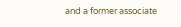and a former associate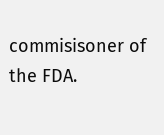commisisoner of the FDA.